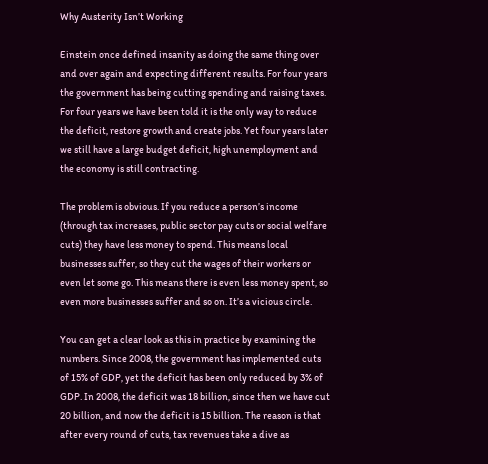Why Austerity Isn’t Working

Einstein once defined insanity as doing the same thing over and over again and expecting different results. For four years the government has being cutting spending and raising taxes. For four years we have been told it is the only way to reduce the deficit, restore growth and create jobs. Yet four years later we still have a large budget deficit, high unemployment and the economy is still contracting.

The problem is obvious. If you reduce a person’s income (through tax increases, public sector pay cuts or social welfare cuts) they have less money to spend. This means local businesses suffer, so they cut the wages of their workers or even let some go. This means there is even less money spent, so even more businesses suffer and so on. It’s a vicious circle.

You can get a clear look as this in practice by examining the numbers. Since 2008, the government has implemented cuts of 15% of GDP, yet the deficit has been only reduced by 3% of GDP. In 2008, the deficit was 18 billion, since then we have cut 20 billion, and now the deficit is 15 billion. The reason is that after every round of cuts, tax revenues take a dive as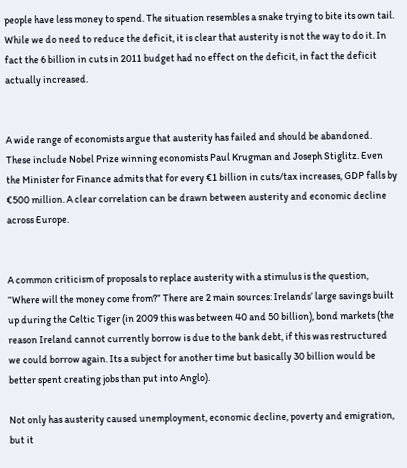people have less money to spend. The situation resembles a snake trying to bite its own tail. While we do need to reduce the deficit, it is clear that austerity is not the way to do it. In fact the 6 billion in cuts in 2011 budget had no effect on the deficit, in fact the deficit actually increased.


A wide range of economists argue that austerity has failed and should be abandoned. These include Nobel Prize winning economists Paul Krugman and Joseph Stiglitz. Even the Minister for Finance admits that for every €1 billion in cuts/tax increases, GDP falls by €500 million. A clear correlation can be drawn between austerity and economic decline across Europe.


A common criticism of proposals to replace austerity with a stimulus is the question, “Where will the money come from?” There are 2 main sources: Irelands’ large savings built up during the Celtic Tiger (in 2009 this was between 40 and 50 billion), bond markets (the reason Ireland cannot currently borrow is due to the bank debt, if this was restructured we could borrow again. Its a subject for another time but basically 30 billion would be better spent creating jobs than put into Anglo).

Not only has austerity caused unemployment, economic decline, poverty and emigration, but it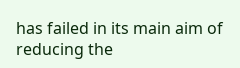has failed in its main aim of reducing the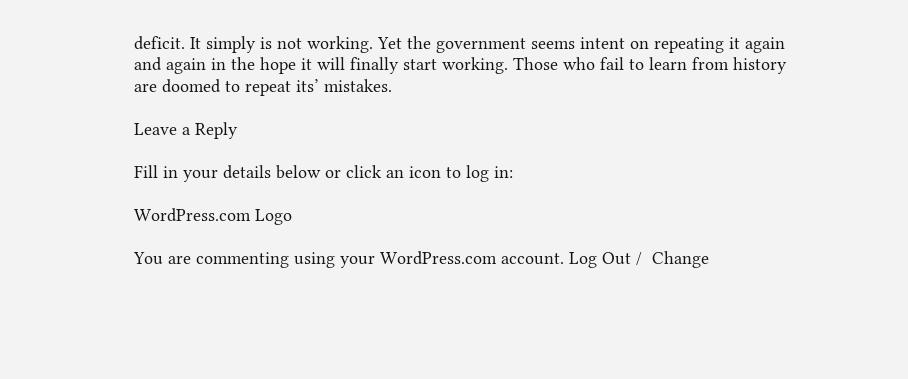deficit. It simply is not working. Yet the government seems intent on repeating it again and again in the hope it will finally start working. Those who fail to learn from history are doomed to repeat its’ mistakes.

Leave a Reply

Fill in your details below or click an icon to log in:

WordPress.com Logo

You are commenting using your WordPress.com account. Log Out /  Change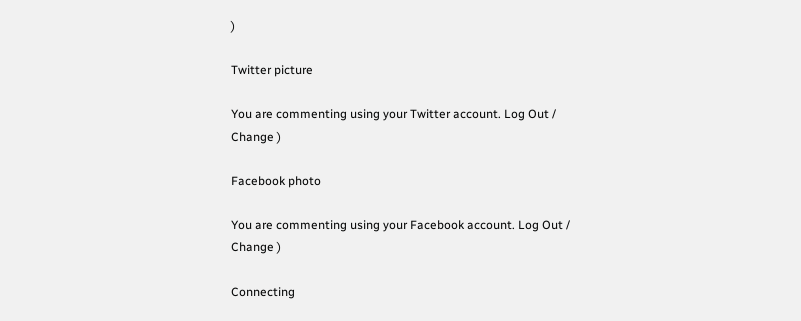)

Twitter picture

You are commenting using your Twitter account. Log Out /  Change )

Facebook photo

You are commenting using your Facebook account. Log Out /  Change )

Connecting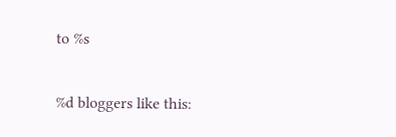to %s

%d bloggers like this: